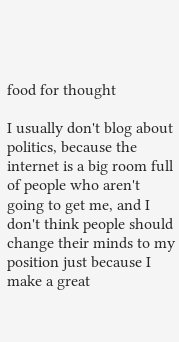food for thought

I usually don't blog about politics, because the internet is a big room full of people who aren't going to get me, and I don't think people should change their minds to my position just because I make a great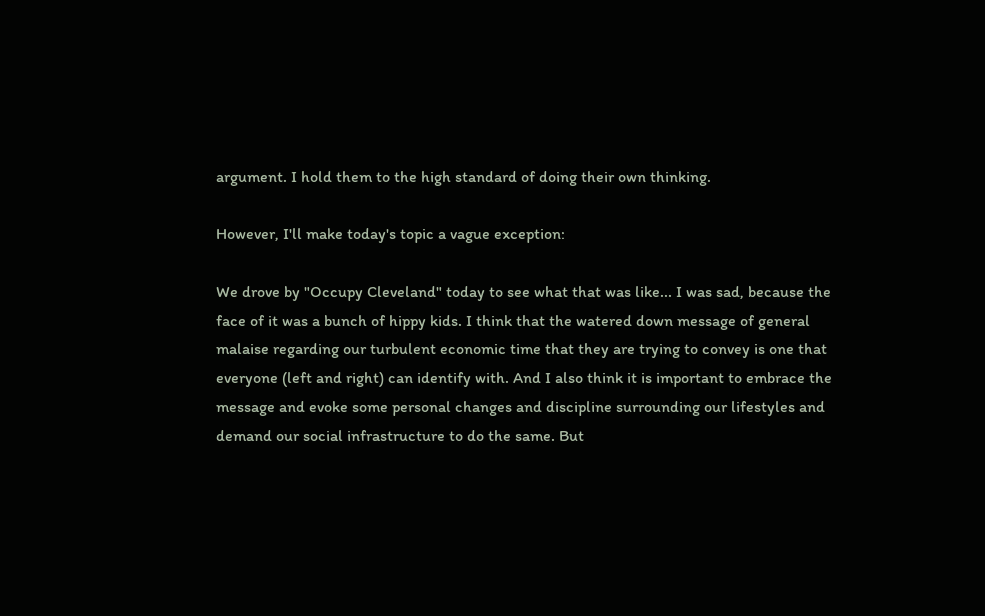argument. I hold them to the high standard of doing their own thinking.

However, I'll make today's topic a vague exception:

We drove by "Occupy Cleveland" today to see what that was like... I was sad, because the face of it was a bunch of hippy kids. I think that the watered down message of general malaise regarding our turbulent economic time that they are trying to convey is one that everyone (left and right) can identify with. And I also think it is important to embrace the message and evoke some personal changes and discipline surrounding our lifestyles and demand our social infrastructure to do the same. But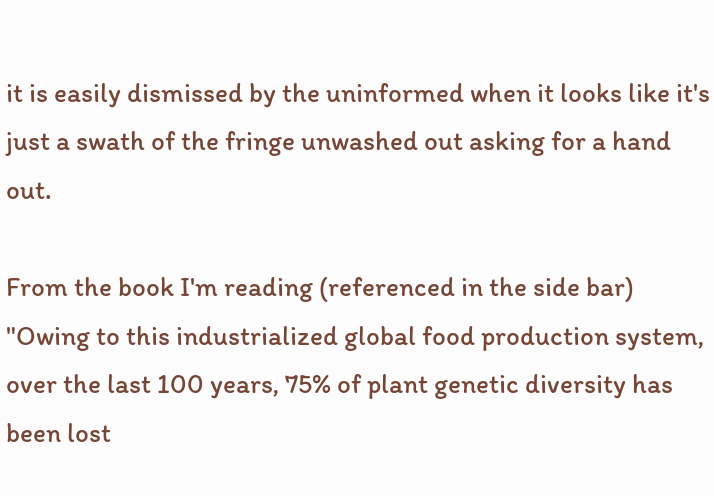it is easily dismissed by the uninformed when it looks like it's just a swath of the fringe unwashed out asking for a hand out.

From the book I'm reading (referenced in the side bar) "Owing to this industrialized global food production system, over the last 100 years, 75% of plant genetic diversity has been lost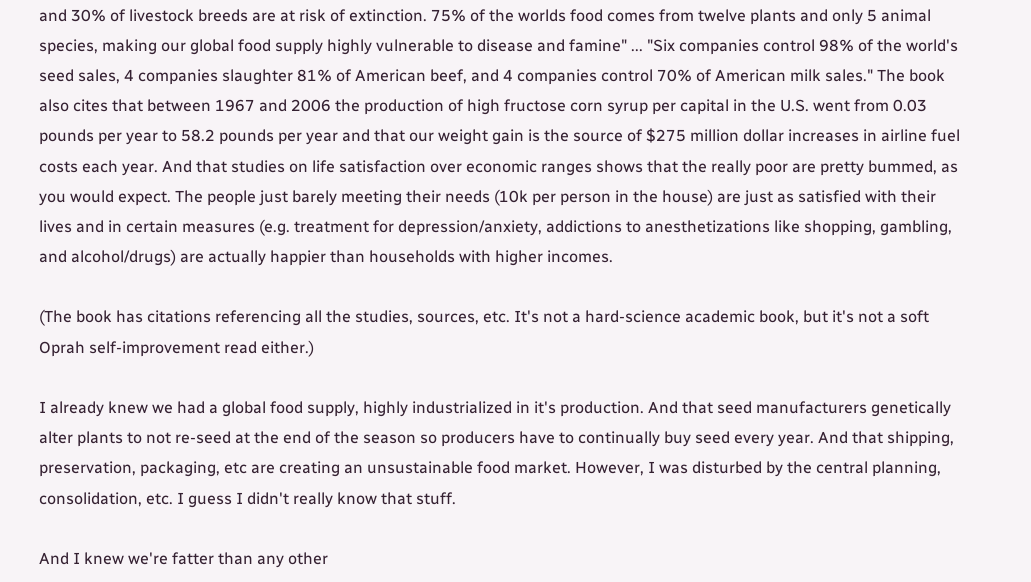and 30% of livestock breeds are at risk of extinction. 75% of the worlds food comes from twelve plants and only 5 animal species, making our global food supply highly vulnerable to disease and famine" ... "Six companies control 98% of the world's seed sales, 4 companies slaughter 81% of American beef, and 4 companies control 70% of American milk sales." The book also cites that between 1967 and 2006 the production of high fructose corn syrup per capital in the U.S. went from 0.03 pounds per year to 58.2 pounds per year and that our weight gain is the source of $275 million dollar increases in airline fuel costs each year. And that studies on life satisfaction over economic ranges shows that the really poor are pretty bummed, as you would expect. The people just barely meeting their needs (10k per person in the house) are just as satisfied with their lives and in certain measures (e.g. treatment for depression/anxiety, addictions to anesthetizations like shopping, gambling, and alcohol/drugs) are actually happier than households with higher incomes.

(The book has citations referencing all the studies, sources, etc. It's not a hard-science academic book, but it's not a soft Oprah self-improvement read either.)

I already knew we had a global food supply, highly industrialized in it's production. And that seed manufacturers genetically alter plants to not re-seed at the end of the season so producers have to continually buy seed every year. And that shipping, preservation, packaging, etc are creating an unsustainable food market. However, I was disturbed by the central planning, consolidation, etc. I guess I didn't really know that stuff.

And I knew we're fatter than any other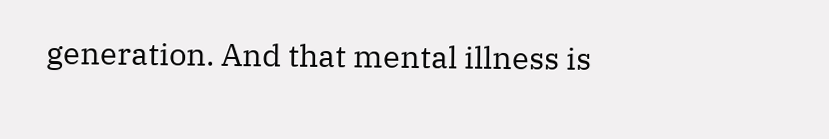generation. And that mental illness is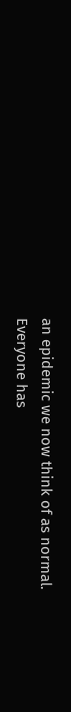an epidemic we now think of as normal. Everyone has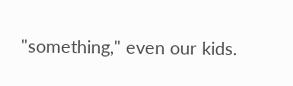"something," even our kids.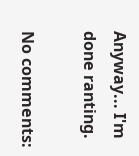Anyway... I'm done ranting.

No comments: